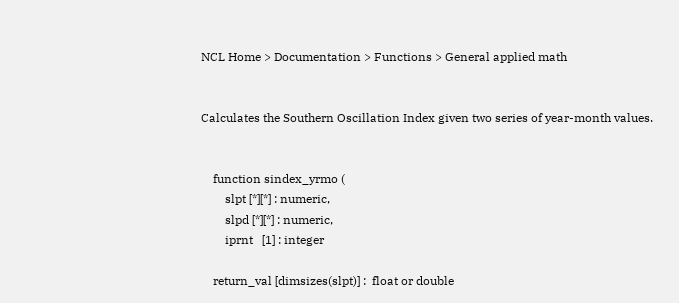NCL Home > Documentation > Functions > General applied math


Calculates the Southern Oscillation Index given two series of year-month values.


    function sindex_yrmo (
        slpt [*][*] : numeric,
        slpd [*][*] : numeric,
        iprnt   [1] : integer

    return_val [dimsizes(slpt)] :  float or double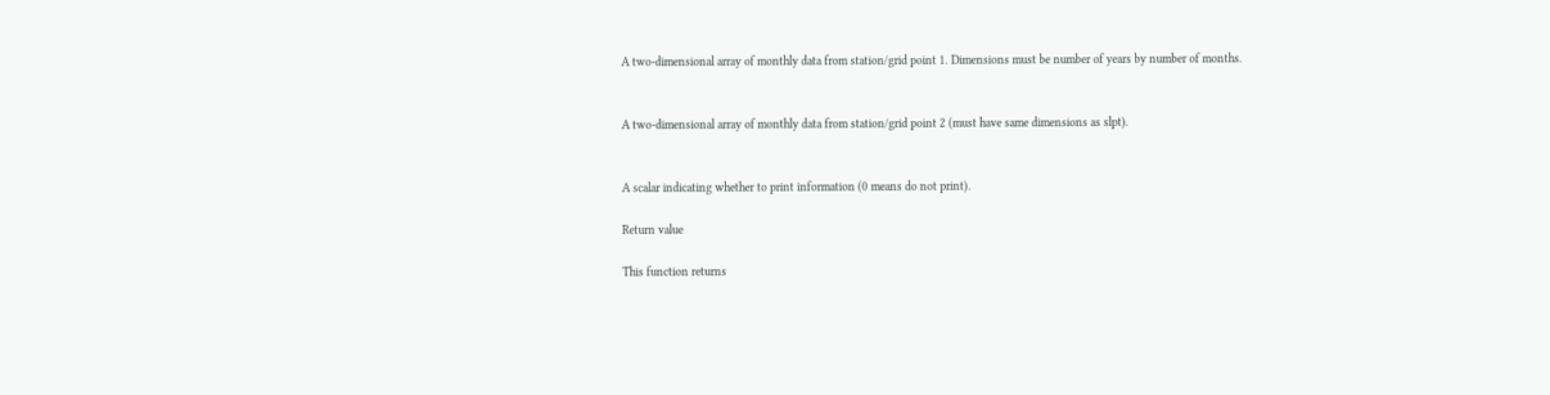A two-dimensional array of monthly data from station/grid point 1. Dimensions must be number of years by number of months.


A two-dimensional array of monthly data from station/grid point 2 (must have same dimensions as slpt).


A scalar indicating whether to print information (0 means do not print).

Return value

This function returns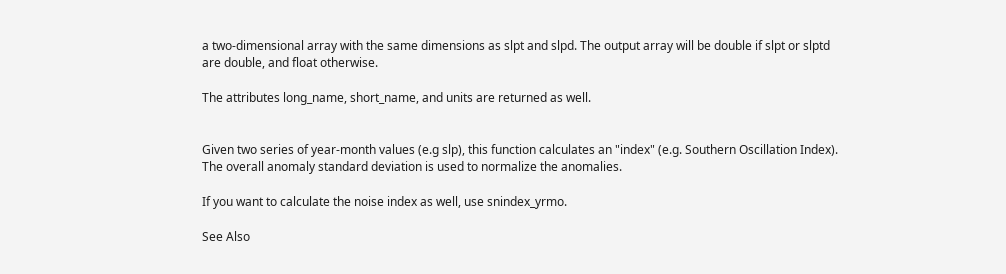a two-dimensional array with the same dimensions as slpt and slpd. The output array will be double if slpt or slptd are double, and float otherwise.

The attributes long_name, short_name, and units are returned as well.


Given two series of year-month values (e.g slp), this function calculates an "index" (e.g. Southern Oscillation Index). The overall anomaly standard deviation is used to normalize the anomalies.

If you want to calculate the noise index as well, use snindex_yrmo.

See Also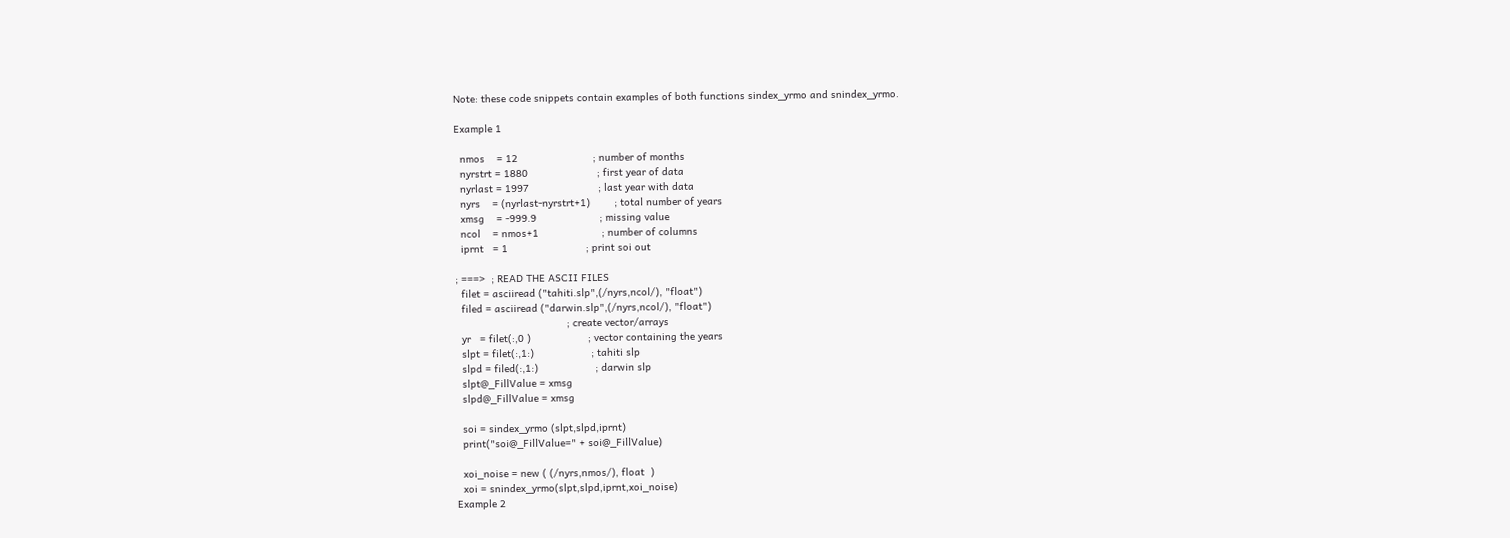Note: these code snippets contain examples of both functions sindex_yrmo and snindex_yrmo.

Example 1

  nmos    = 12                         ; number of months
  nyrstrt = 1880                       ; first year of data
  nyrlast = 1997                       ; last year with data
  nyrs    = (nyrlast-nyrstrt+1)        ; total number of years
  xmsg    = -999.9                     ; missing value
  ncol    = nmos+1                     ; number of columns
  iprnt   = 1                          ; print soi out

; ===>  ; READ THE ASCII FILES
  filet = asciiread ("tahiti.slp",(/nyrs,ncol/), "float")
  filed = asciiread ("darwin.slp",(/nyrs,ncol/), "float")
                                     ; create vector/arrays
  yr   = filet(:,0 )                   ; vector containing the years
  slpt = filet(:,1:)                   ; tahiti slp
  slpd = filed(:,1:)                   ; darwin slp
  slpt@_FillValue = xmsg
  slpd@_FillValue = xmsg

  soi = sindex_yrmo (slpt,slpd,iprnt)
  print("soi@_FillValue=" + soi@_FillValue)

  xoi_noise = new ( (/nyrs,nmos/), float  )
  xoi = snindex_yrmo(slpt,slpd,iprnt,xoi_noise)
Example 2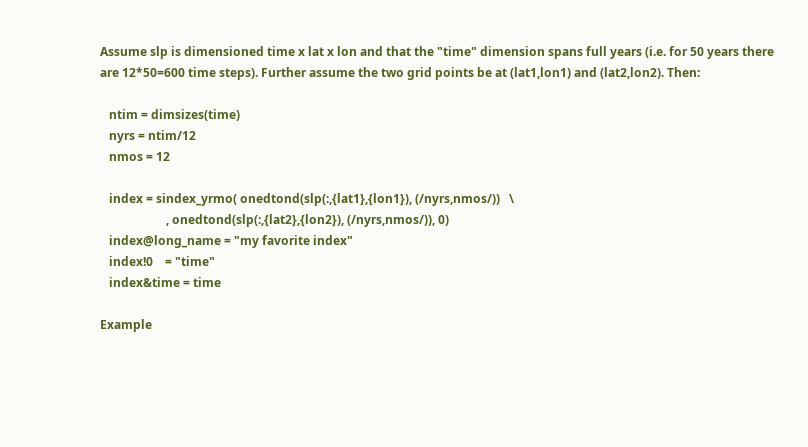Assume slp is dimensioned time x lat x lon and that the "time" dimension spans full years (i.e. for 50 years there are 12*50=600 time steps). Further assume the two grid points be at (lat1,lon1) and (lat2,lon2). Then:

   ntim = dimsizes(time)
   nyrs = ntim/12
   nmos = 12

   index = sindex_yrmo( onedtond(slp(:,{lat1},{lon1}), (/nyrs,nmos/))   \
                      , onedtond(slp(:,{lat2},{lon2}), (/nyrs,nmos/)), 0)
   index@long_name = "my favorite index"
   index!0    = "time"
   index&time = time

Example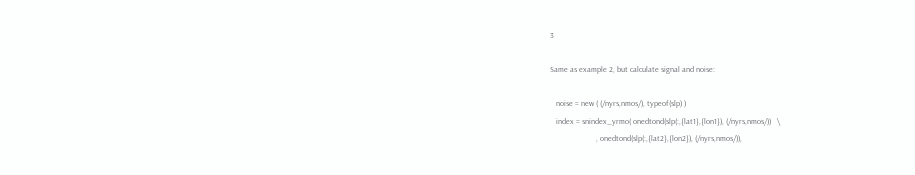3

Same as example 2, but calculate signal and noise:

   noise = new ( (/nyrs,nmos/), typeof(slp) )
   index = snindex_yrmo( onedtond(slp(:,{lat1},{lon1}), (/nyrs,nmos/))   \
                       , onedtond(slp(:,{lat2},{lon2}), (/nyrs,nmos/)),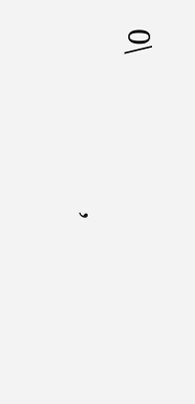0\
                       ,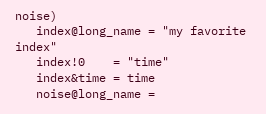noise)
   index@long_name = "my favorite index"
   index!0    = "time"
   index&time = time
   noise@long_name =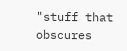"stuff that obscures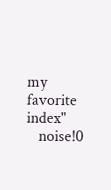my favorite index"
   noise!0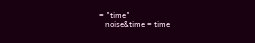= "time"
   noise&time = time